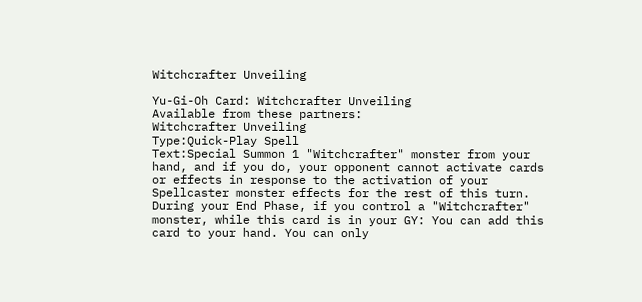Witchcrafter Unveiling

Yu-Gi-Oh Card: Witchcrafter Unveiling
Available from these partners:
Witchcrafter Unveiling
Type:Quick-Play Spell
Text:Special Summon 1 "Witchcrafter" monster from your hand, and if you do, your opponent cannot activate cards or effects in response to the activation of your Spellcaster monster effects for the rest of this turn. During your End Phase, if you control a "Witchcrafter" monster, while this card is in your GY: You can add this card to your hand. You can only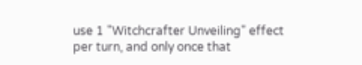use 1 "Witchcrafter Unveiling" effect per turn, and only once that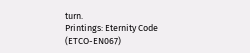turn.
Printings: Eternity Code (ETCO-EN067)